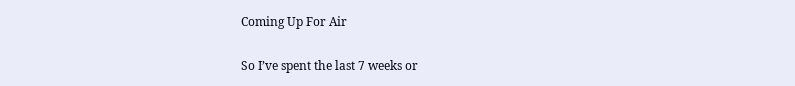Coming Up For Air

So I’ve spent the last 7 weeks or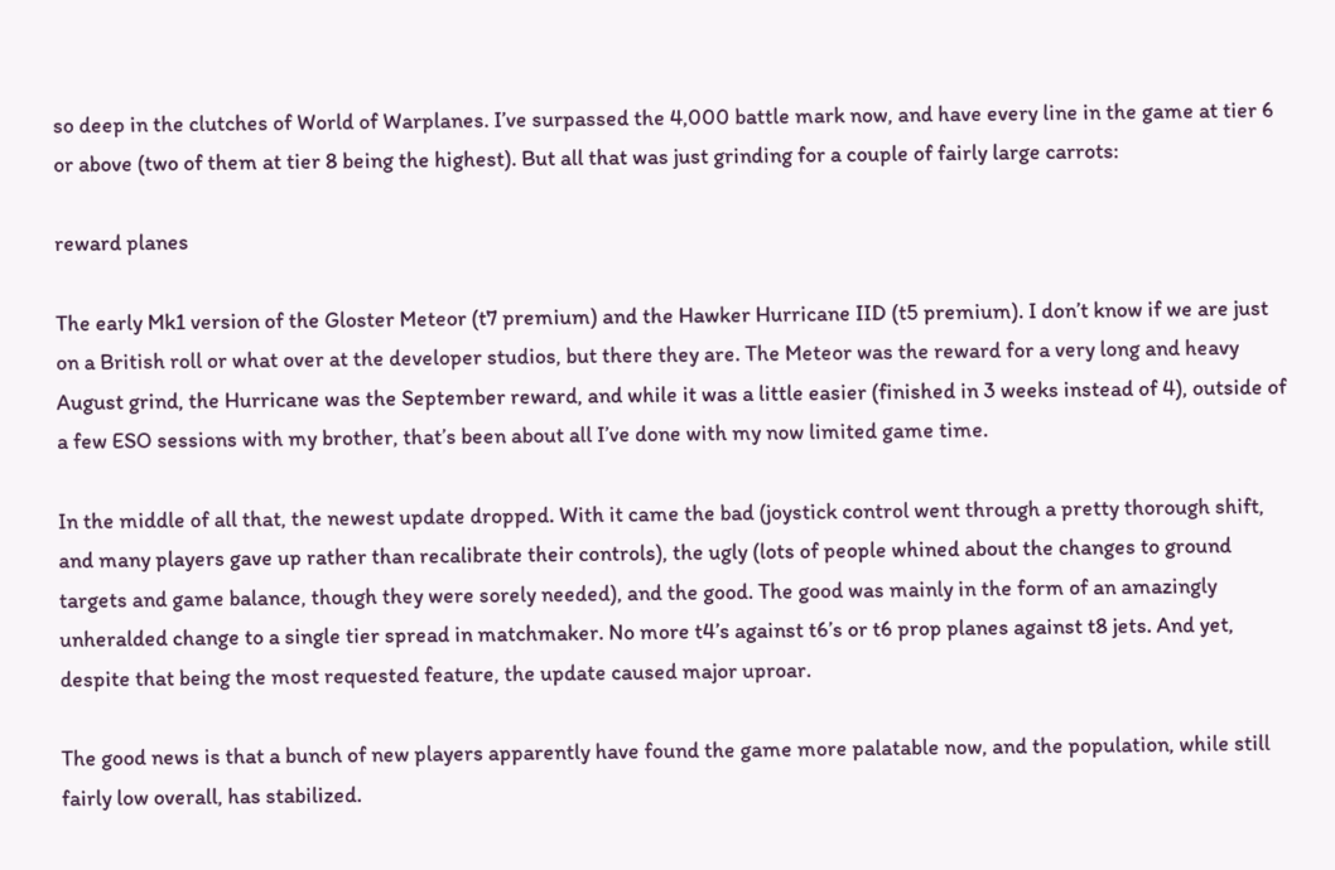so deep in the clutches of World of Warplanes. I’ve surpassed the 4,000 battle mark now, and have every line in the game at tier 6 or above (two of them at tier 8 being the highest). But all that was just grinding for a couple of fairly large carrots:

reward planes

The early Mk1 version of the Gloster Meteor (t7 premium) and the Hawker Hurricane IID (t5 premium). I don’t know if we are just on a British roll or what over at the developer studios, but there they are. The Meteor was the reward for a very long and heavy August grind, the Hurricane was the September reward, and while it was a little easier (finished in 3 weeks instead of 4), outside of a few ESO sessions with my brother, that’s been about all I’ve done with my now limited game time.

In the middle of all that, the newest update dropped. With it came the bad (joystick control went through a pretty thorough shift, and many players gave up rather than recalibrate their controls), the ugly (lots of people whined about the changes to ground targets and game balance, though they were sorely needed), and the good. The good was mainly in the form of an amazingly unheralded change to a single tier spread in matchmaker. No more t4’s against t6’s or t6 prop planes against t8 jets. And yet, despite that being the most requested feature, the update caused major uproar.

The good news is that a bunch of new players apparently have found the game more palatable now, and the population, while still fairly low overall, has stabilized.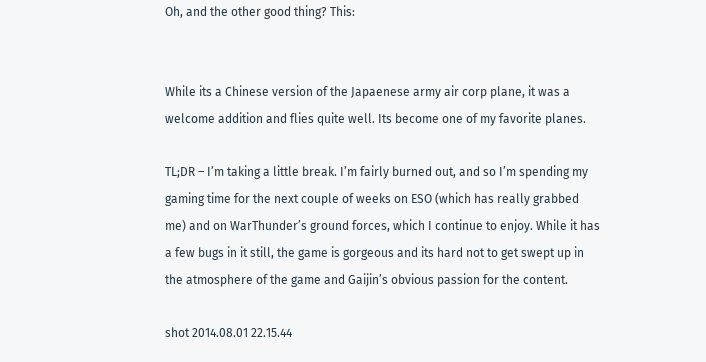Oh, and the other good thing? This:


While its a Chinese version of the Japaenese army air corp plane, it was a welcome addition and flies quite well. Its become one of my favorite planes.

TL;DR – I’m taking a little break. I’m fairly burned out, and so I’m spending my gaming time for the next couple of weeks on ESO (which has really grabbed me) and on WarThunder’s ground forces, which I continue to enjoy. While it has a few bugs in it still, the game is gorgeous and its hard not to get swept up in the atmosphere of the game and Gaijin’s obvious passion for the content.

shot 2014.08.01 22.15.44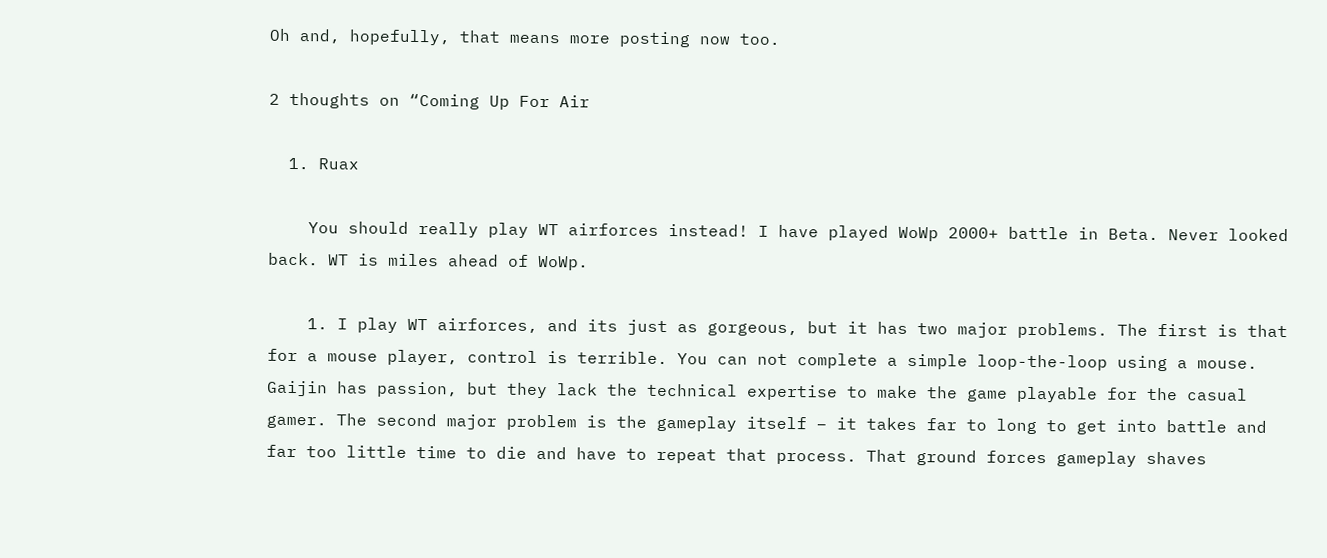Oh and, hopefully, that means more posting now too.

2 thoughts on “Coming Up For Air

  1. Ruax

    You should really play WT airforces instead! I have played WoWp 2000+ battle in Beta. Never looked back. WT is miles ahead of WoWp.

    1. I play WT airforces, and its just as gorgeous, but it has two major problems. The first is that for a mouse player, control is terrible. You can not complete a simple loop-the-loop using a mouse. Gaijin has passion, but they lack the technical expertise to make the game playable for the casual gamer. The second major problem is the gameplay itself – it takes far to long to get into battle and far too little time to die and have to repeat that process. That ground forces gameplay shaves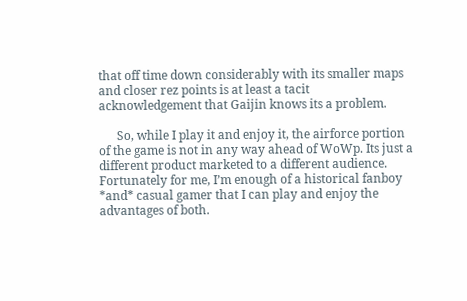that off time down considerably with its smaller maps and closer rez points is at least a tacit acknowledgement that Gaijin knows its a problem.

      So, while I play it and enjoy it, the airforce portion of the game is not in any way ahead of WoWp. Its just a different product marketed to a different audience. Fortunately for me, I’m enough of a historical fanboy *and* casual gamer that I can play and enjoy the advantages of both.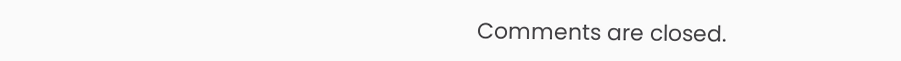Comments are closed.